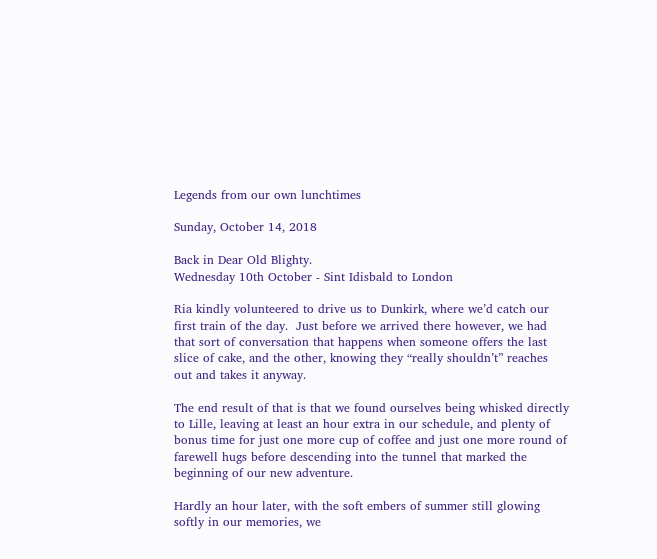Legends from our own lunchtimes

Sunday, October 14, 2018

Back in Dear Old Blighty.
Wednesday 10th October - Sint Idisbald to London

Ria kindly volunteered to drive us to Dunkirk, where we’d catch our first train of the day.  Just before we arrived there however, we had that sort of conversation that happens when someone offers the last slice of cake, and the other, knowing they “really shouldn’t” reaches out and takes it anyway.

The end result of that is that we found ourselves being whisked directly to Lille, leaving at least an hour extra in our schedule, and plenty of bonus time for just one more cup of coffee and just one more round of farewell hugs before descending into the tunnel that marked the beginning of our new adventure.

Hardly an hour later, with the soft embers of summer still glowing softly in our memories, we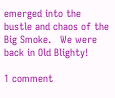emerged into the bustle and chaos of the Big Smoke.   We were back in Old Blighty!

1 comment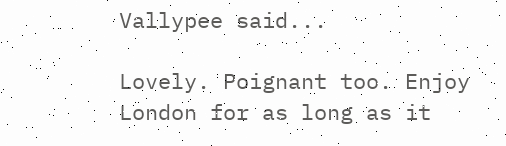Vallypee said...

Lovely. Poignant too. Enjoy London for as long as it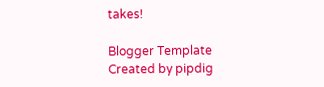takes!

Blogger Template Created by pipdig